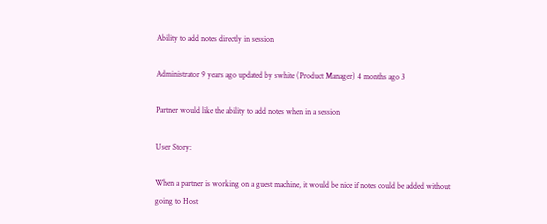Ability to add notes directly in session

Administrator 9 years ago updated by swhite (Product Manager) 4 months ago 3

Partner would like the ability to add notes when in a session

User Story:

When a partner is working on a guest machine, it would be nice if notes could be added without going to Host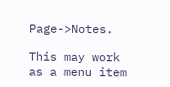Page->Notes.

This may work as a menu item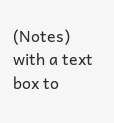(Notes) with a text box to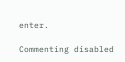enter.

Commenting disabled